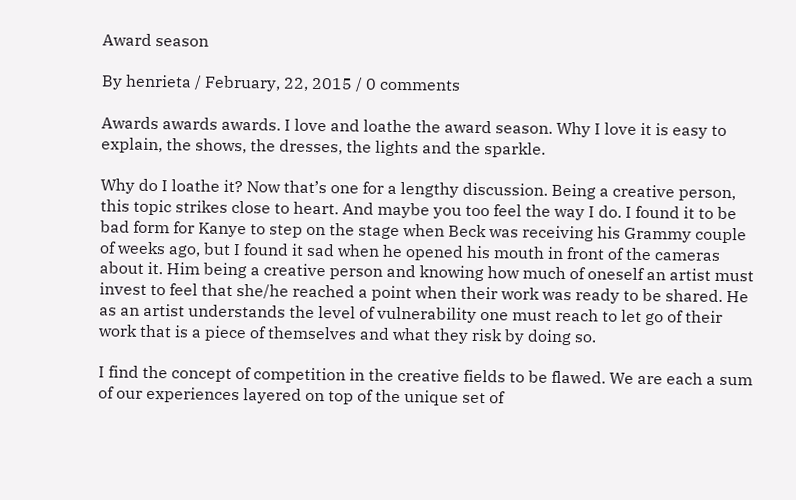Award season

By henrieta / February, 22, 2015 / 0 comments

Awards awards awards. I love and loathe the award season. Why I love it is easy to explain, the shows, the dresses, the lights and the sparkle.

Why do I loathe it? Now that’s one for a lengthy discussion. Being a creative person, this topic strikes close to heart. And maybe you too feel the way I do. I found it to be bad form for Kanye to step on the stage when Beck was receiving his Grammy couple of weeks ago, but I found it sad when he opened his mouth in front of the cameras about it. Him being a creative person and knowing how much of oneself an artist must invest to feel that she/he reached a point when their work was ready to be shared. He as an artist understands the level of vulnerability one must reach to let go of their work that is a piece of themselves and what they risk by doing so.

I find the concept of competition in the creative fields to be flawed. We are each a sum of our experiences layered on top of the unique set of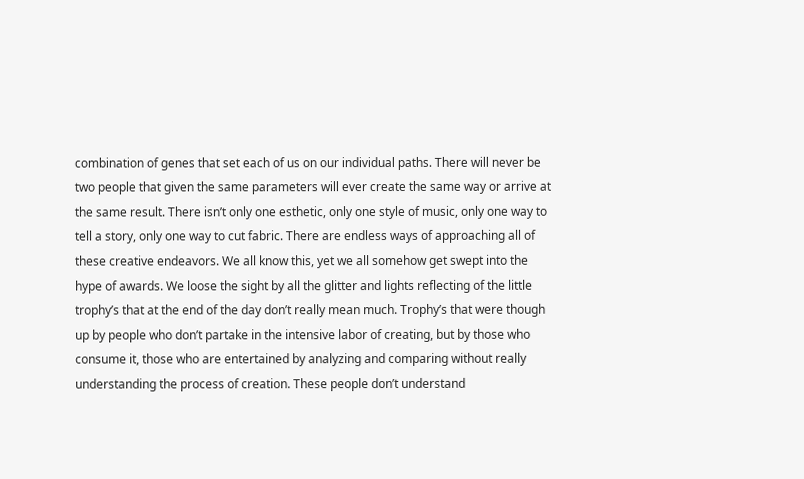combination of genes that set each of us on our individual paths. There will never be two people that given the same parameters will ever create the same way or arrive at the same result. There isn’t only one esthetic, only one style of music, only one way to tell a story, only one way to cut fabric. There are endless ways of approaching all of these creative endeavors. We all know this, yet we all somehow get swept into the hype of awards. We loose the sight by all the glitter and lights reflecting of the little trophy’s that at the end of the day don’t really mean much. Trophy’s that were though up by people who don’t partake in the intensive labor of creating, but by those who consume it, those who are entertained by analyzing and comparing without really understanding the process of creation. These people don’t understand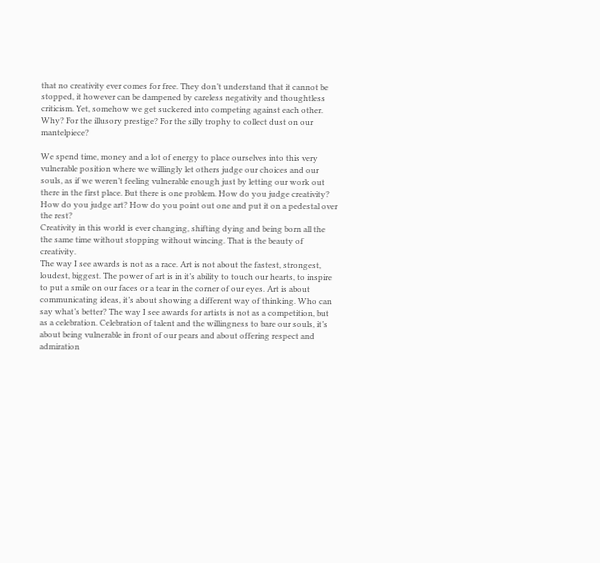that no creativity ever comes for free. They don’t understand that it cannot be stopped, it however can be dampened by careless negativity and thoughtless criticism. Yet, somehow we get suckered into competing against each other. Why? For the illusory prestige? For the silly trophy to collect dust on our mantelpiece?

We spend time, money and a lot of energy to place ourselves into this very vulnerable position where we willingly let others judge our choices and our souls, as if we weren’t feeling vulnerable enough just by letting our work out there in the first place. But there is one problem. How do you judge creativity? How do you judge art? How do you point out one and put it on a pedestal over the rest?
Creativity in this world is ever changing, shifting dying and being born all the the same time without stopping without wincing. That is the beauty of creativity.
The way I see awards is not as a race. Art is not about the fastest, strongest, loudest, biggest. The power of art is in it’s ability to touch our hearts, to inspire to put a smile on our faces or a tear in the corner of our eyes. Art is about communicating ideas, it’s about showing a different way of thinking. Who can say what’s better? The way I see awards for artists is not as a competition, but as a celebration. Celebration of talent and the willingness to bare our souls, it’s about being vulnerable in front of our pears and about offering respect and admiration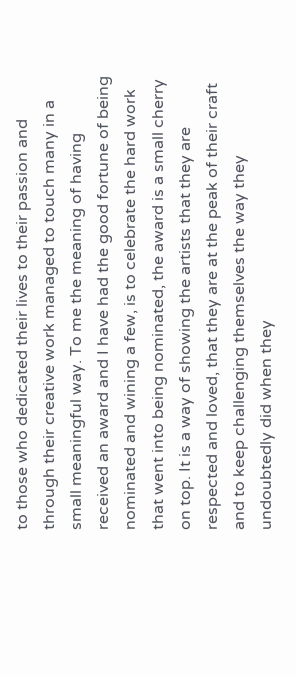to those who dedicated their lives to their passion and through their creative work managed to touch many in a small meaningful way. To me the meaning of having received an award and I have had the good fortune of being nominated and wining a few, is to celebrate the hard work that went into being nominated, the award is a small cherry on top. It is a way of showing the artists that they are respected and loved, that they are at the peak of their craft and to keep challenging themselves the way they undoubtedly did when they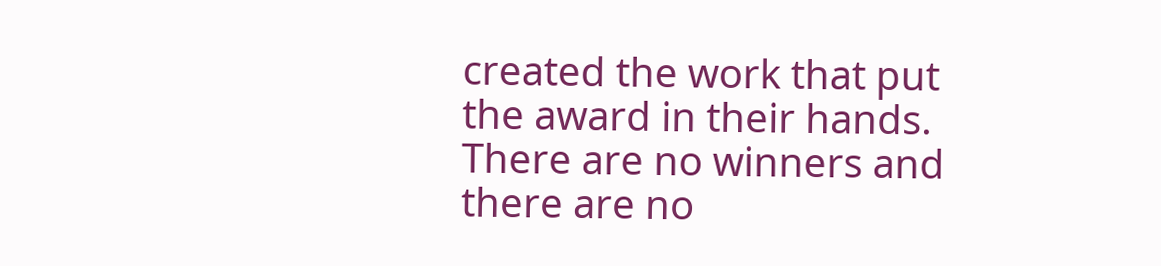created the work that put the award in their hands.
There are no winners and there are no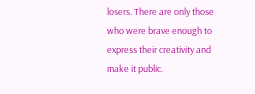losers. There are only those who were brave enough to express their creativity and make it public.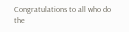Congratulations to all who do the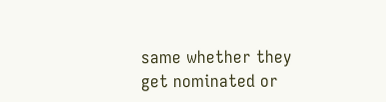same whether they get nominated or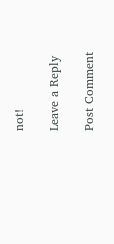not!

Leave a Reply

Post Comment